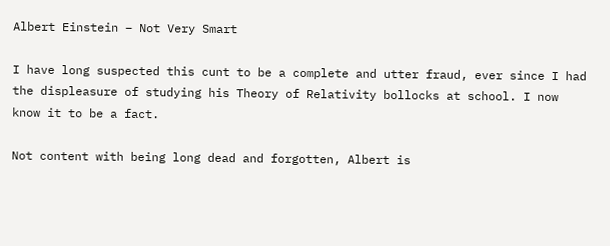Albert Einstein – Not Very Smart

I have long suspected this cunt to be a complete and utter fraud, ever since I had the displeasure of studying his Theory of Relativity bollocks at school. I now know it to be a fact.

Not content with being long dead and forgotten, Albert is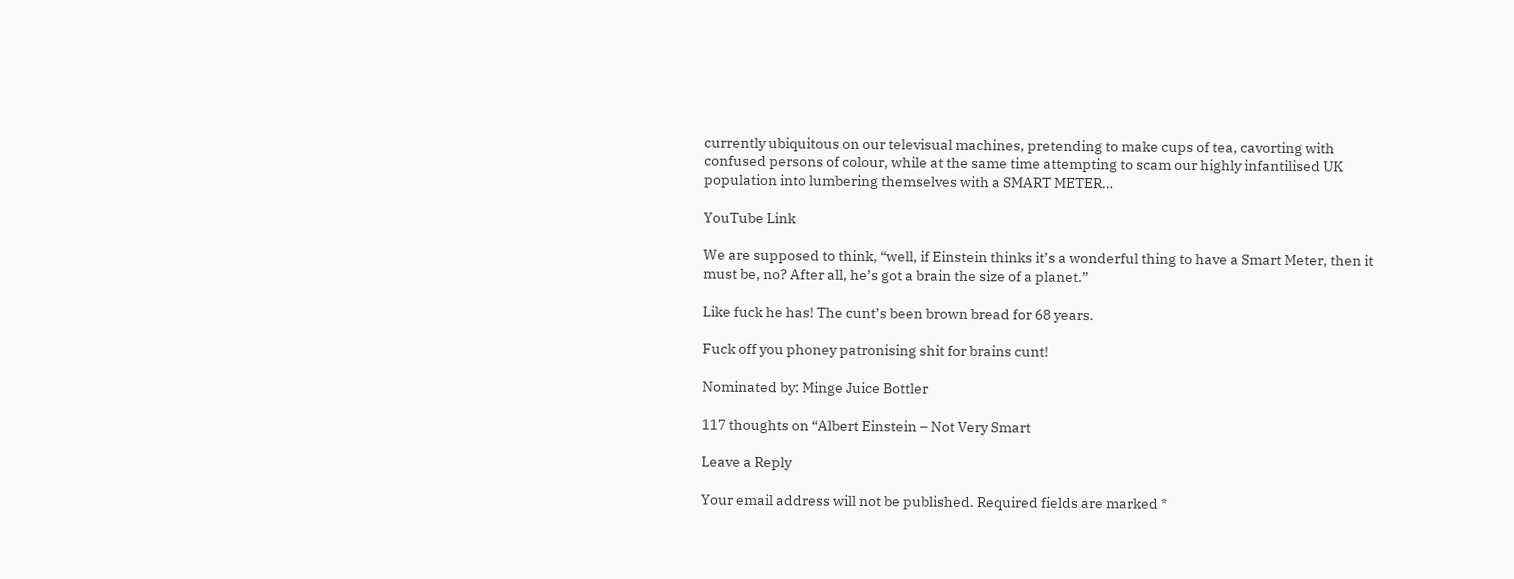currently ubiquitous on our televisual machines, pretending to make cups of tea, cavorting with confused persons of colour, while at the same time attempting to scam our highly infantilised UK population into lumbering themselves with a SMART METER…

YouTube Link

We are supposed to think, “well, if Einstein thinks it’s a wonderful thing to have a Smart Meter, then it must be, no? After all, he’s got a brain the size of a planet.”

Like fuck he has! The cunt’s been brown bread for 68 years.

Fuck off you phoney patronising shit for brains cunt!

Nominated by: Minge Juice Bottler

117 thoughts on “Albert Einstein – Not Very Smart

Leave a Reply

Your email address will not be published. Required fields are marked *